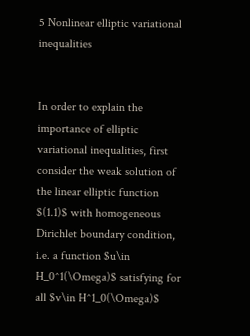5 Nonlinear elliptic variational inequalities


In order to explain the importance of elliptic variational inequalities, first consider the weak solution of the linear elliptic function $(1.1)$ with homogeneous Dirichlet boundary condition, i.e. a function $u\in H_0^1(\Omega)$ satisfying for all $v\in H^1_0(\Omega)$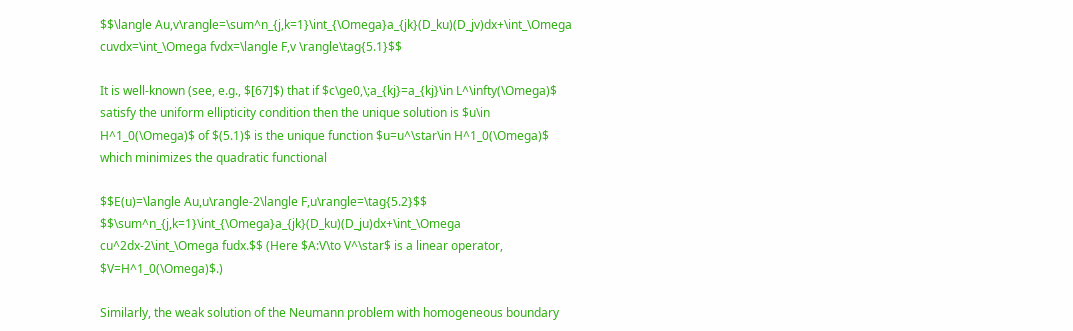$$\langle Au,v\rangle=\sum^n_{j,k=1}\int_{\Omega}a_{jk}(D_ku)(D_jv)dx+\int_\Omega cuvdx=\int_\Omega fvdx=\langle F,v \rangle\tag{5.1}$$

It is well-known (see, e.g., $[67]$) that if $c\ge0,\;a_{kj}=a_{kj}\in L^\infty(\Omega)$ satisfy the uniform ellipticity condition then the unique solution is $u\in H^1_0(\Omega)$ of $(5.1)$ is the unique function $u=u^\star\in H^1_0(\Omega)$ which minimizes the quadratic functional

$$E(u)=\langle Au,u\rangle-2\langle F,u\rangle=\tag{5.2}$$ $$\sum^n_{j,k=1}\int_{\Omega}a_{jk}(D_ku)(D_ju)dx+\int_\Omega cu^2dx-2\int_\Omega fudx.$$ (Here $A:V\to V^\star$ is a linear operator, $V=H^1_0(\Omega)$.)

Similarly, the weak solution of the Neumann problem with homogeneous boundary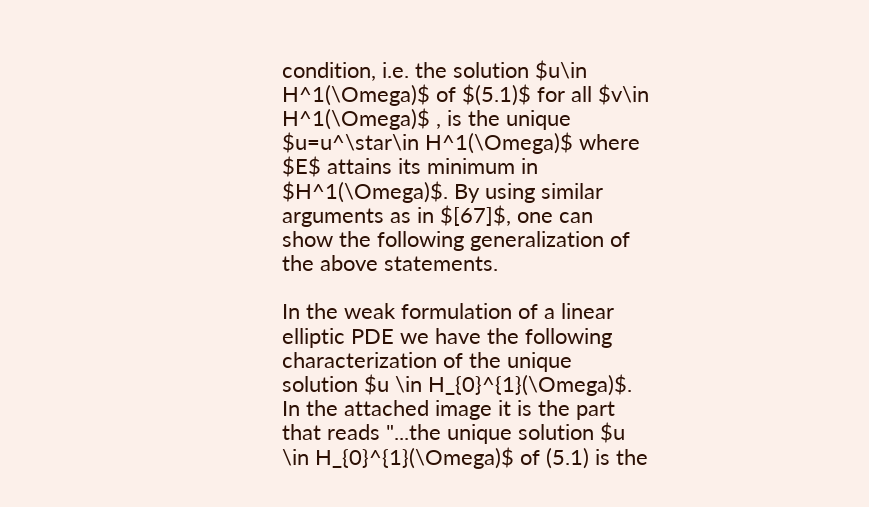condition, i.e. the solution $u\in H^1(\Omega)$ of $(5.1)$ for all $v\in H^1(\Omega)$ , is the unique $u=u^\star\in H^1(\Omega)$ where $E$ attains its minimum in $H^1(\Omega)$. By using similar arguments as in $[67]$, one can show the following generalization of the above statements.

In the weak formulation of a linear elliptic PDE we have the following characterization of the unique solution $u \in H_{0}^{1}(\Omega)$. In the attached image it is the part that reads "...the unique solution $u \in H_{0}^{1}(\Omega)$ of (5.1) is the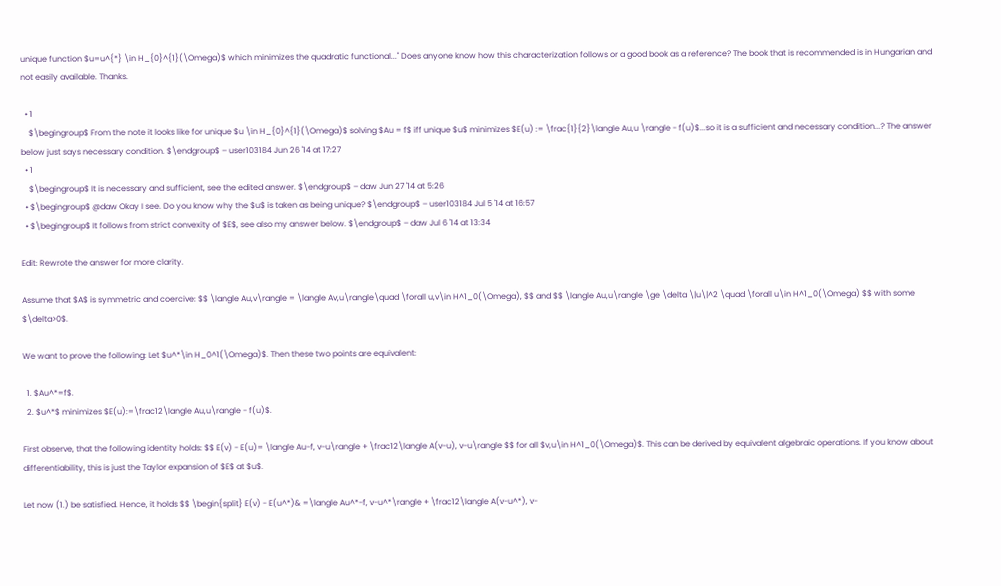unique function $u=u^{*} \in H_{0}^{1}(\Omega)$ which minimizes the quadratic functional..." Does anyone know how this characterization follows or a good book as a reference? The book that is recommended is in Hungarian and not easily available. Thanks.

  • 1
    $\begingroup$ From the note it looks like for unique $u \in H_{0}^{1}(\Omega)$ solving $Au = f$ iff unique $u$ minimizes $E(u) := \frac{1}{2}\langle Au,u \rangle - f(u)$...so it is a sufficient and necessary condition...? The answer below just says necessary condition. $\endgroup$ – user103184 Jun 26 '14 at 17:27
  • 1
    $\begingroup$ It is necessary and sufficient, see the edited answer. $\endgroup$ – daw Jun 27 '14 at 5:26
  • $\begingroup$ @daw Okay I see. Do you know why the $u$ is taken as being unique? $\endgroup$ – user103184 Jul 5 '14 at 16:57
  • $\begingroup$ It follows from strict convexity of $E$, see also my answer below. $\endgroup$ – daw Jul 6 '14 at 13:34

Edit: Rewrote the answer for more clarity.

Assume that $A$ is symmetric and coercive: $$ \langle Au,v\rangle = \langle Av,u\rangle\quad \forall u,v\in H^1_0(\Omega), $$ and $$ \langle Au,u\rangle \ge \delta \|u\|^2 \quad \forall u\in H^1_0(\Omega) $$ with some $\delta>0$.

We want to prove the following: Let $u^*\in H_0^1(\Omega)$. Then these two points are equivalent:

  1. $Au^*=f$.
  2. $u^*$ minimizes $E(u):=\frac12\langle Au,u\rangle - f(u)$.

First observe, that the following identity holds: $$ E(v) - E(u)= \langle Au-f, v-u\rangle + \frac12\langle A(v-u), v-u\rangle $$ for all $v,u\in H^1_0(\Omega)$. This can be derived by equivalent algebraic operations. If you know about differentiability, this is just the Taylor expansion of $E$ at $u$.

Let now (1.) be satisfied. Hence, it holds $$ \begin{split} E(v) - E(u^*)& =\langle Au^*-f, v-u^*\rangle + \frac12\langle A(v-u^*), v-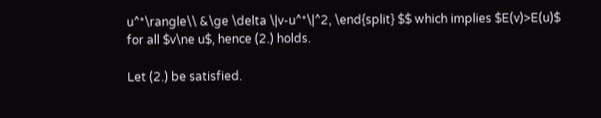u^*\rangle\\ &\ge \delta \|v-u^*\|^2, \end{split} $$ which implies $E(v)>E(u)$ for all $v\ne u$, hence (2.) holds.

Let (2.) be satisfied.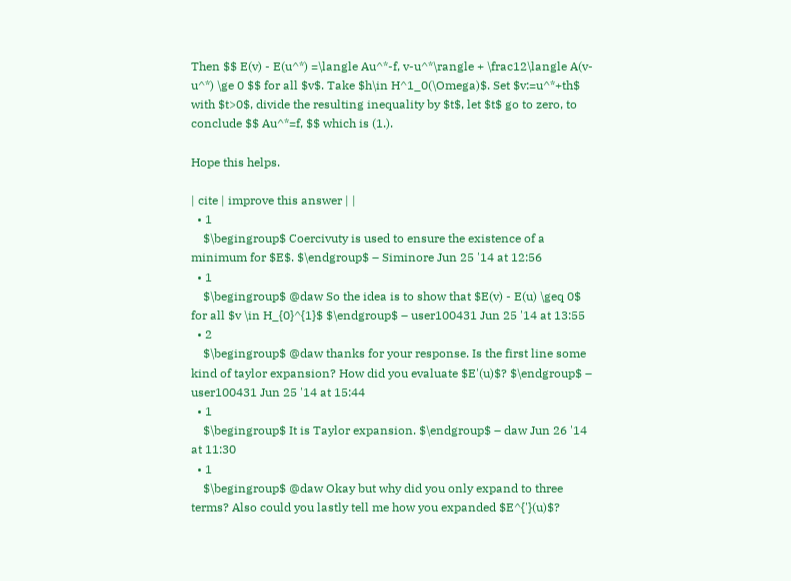Then $$ E(v) - E(u^*) =\langle Au^*-f, v-u^*\rangle + \frac12\langle A(v-u^*) \ge 0 $$ for all $v$. Take $h\in H^1_0(\Omega)$. Set $v:=u^*+th$ with $t>0$, divide the resulting inequality by $t$, let $t$ go to zero, to conclude $$ Au^*=f, $$ which is (1.).

Hope this helps.

| cite | improve this answer | |
  • 1
    $\begingroup$ Coercivuty is used to ensure the existence of a minimum for $E$. $\endgroup$ – Siminore Jun 25 '14 at 12:56
  • 1
    $\begingroup$ @daw So the idea is to show that $E(v) - E(u) \geq 0$ for all $v \in H_{0}^{1}$ $\endgroup$ – user100431 Jun 25 '14 at 13:55
  • 2
    $\begingroup$ @daw thanks for your response. Is the first line some kind of taylor expansion? How did you evaluate $E'(u)$? $\endgroup$ – user100431 Jun 25 '14 at 15:44
  • 1
    $\begingroup$ It is Taylor expansion. $\endgroup$ – daw Jun 26 '14 at 11:30
  • 1
    $\begingroup$ @daw Okay but why did you only expand to three terms? Also could you lastly tell me how you expanded $E^{'}(u)$?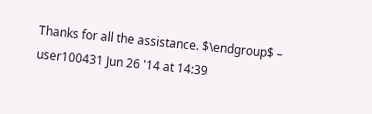Thanks for all the assistance. $\endgroup$ – user100431 Jun 26 '14 at 14:39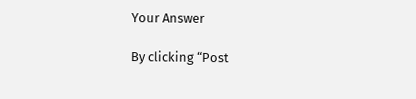Your Answer

By clicking “Post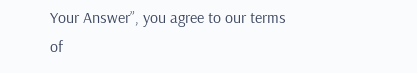Your Answer”, you agree to our terms of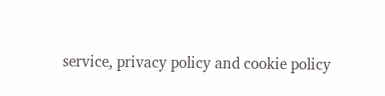service, privacy policy and cookie policy